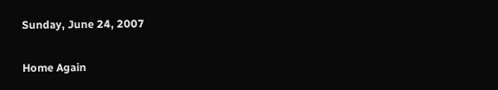Sunday, June 24, 2007

Home Again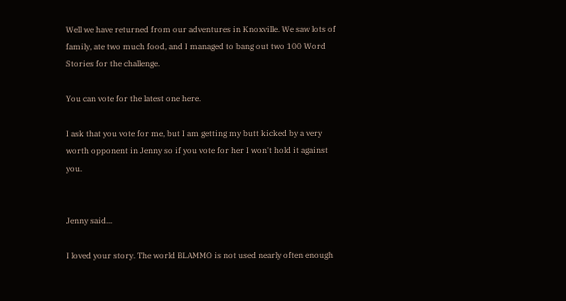Well we have returned from our adventures in Knoxville. We saw lots of family, ate two much food, and I managed to bang out two 100 Word Stories for the challenge.

You can vote for the latest one here.

I ask that you vote for me, but I am getting my butt kicked by a very worth opponent in Jenny so if you vote for her I won't hold it against you.


Jenny said...

I loved your story. The world BLAMMO is not used nearly often enough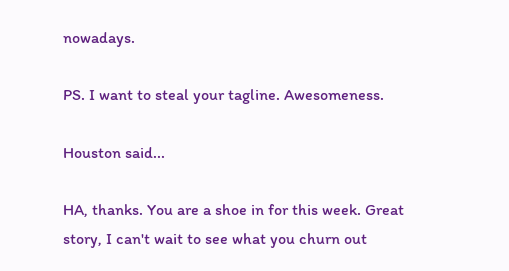nowadays.

PS. I want to steal your tagline. Awesomeness.

Houston said...

HA, thanks. You are a shoe in for this week. Great story, I can't wait to see what you churn out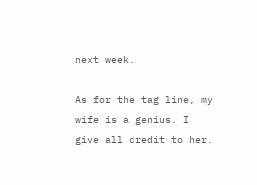next week.

As for the tag line, my wife is a genius. I give all credit to her.